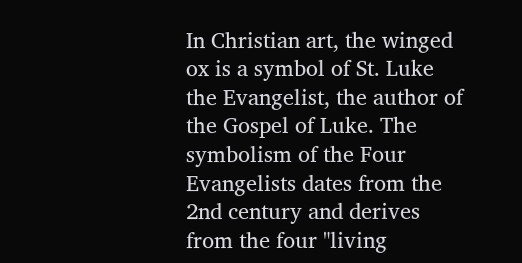In Christian art, the winged ox is a symbol of St. Luke the Evangelist, the author of the Gospel of Luke. The symbolism of the Four Evangelists dates from the 2nd century and derives from the four "living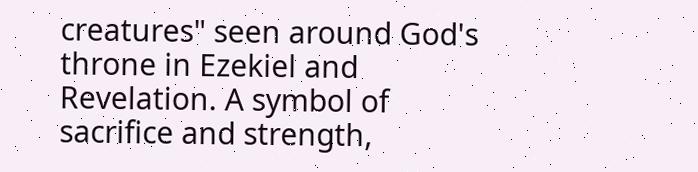creatures" seen around God's throne in Ezekiel and Revelation. A symbol of sacrifice and strength,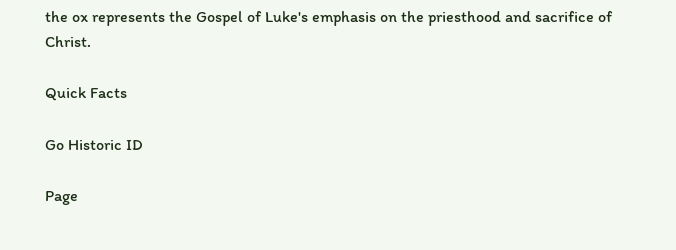the ox represents the Gospel of Luke's emphasis on the priesthood and sacrifice of Christ.

Quick Facts

Go Historic ID

Page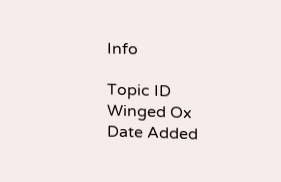Info

Topic ID
Winged Ox
Date Added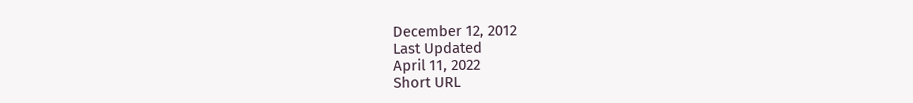December 12, 2012
Last Updated
April 11, 2022
Short URL